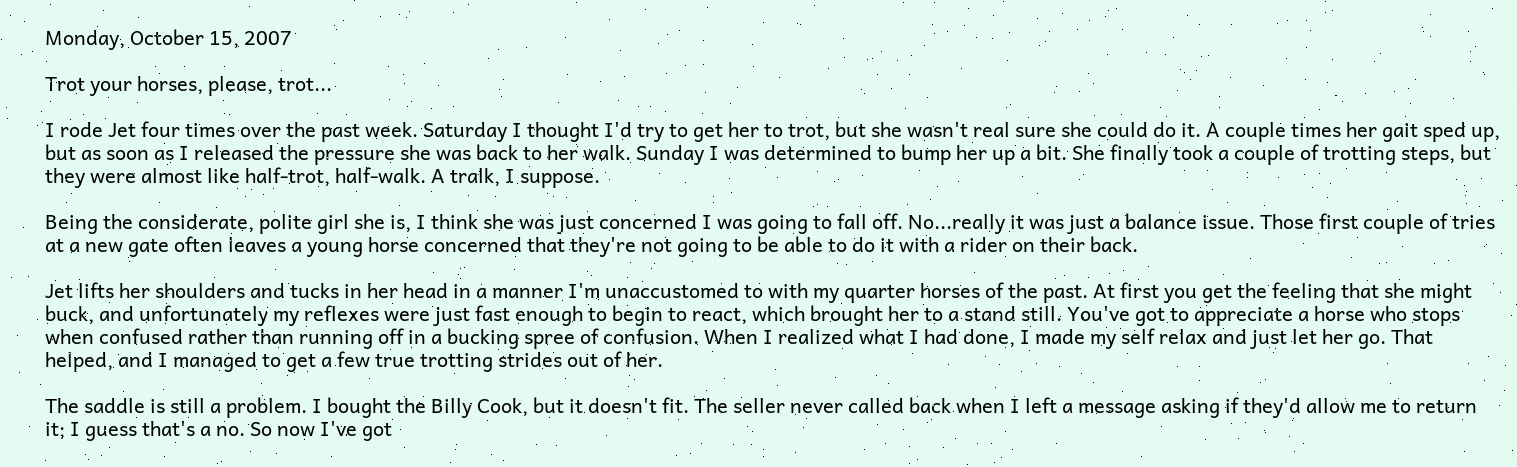Monday, October 15, 2007

Trot your horses, please, trot...

I rode Jet four times over the past week. Saturday I thought I'd try to get her to trot, but she wasn't real sure she could do it. A couple times her gait sped up, but as soon as I released the pressure she was back to her walk. Sunday I was determined to bump her up a bit. She finally took a couple of trotting steps, but they were almost like half-trot, half-walk. A tralk, I suppose.

Being the considerate, polite girl she is, I think she was just concerned I was going to fall off. No...really it was just a balance issue. Those first couple of tries at a new gate often leaves a young horse concerned that they're not going to be able to do it with a rider on their back.

Jet lifts her shoulders and tucks in her head in a manner I'm unaccustomed to with my quarter horses of the past. At first you get the feeling that she might buck, and unfortunately my reflexes were just fast enough to begin to react, which brought her to a stand still. You've got to appreciate a horse who stops when confused rather than running off in a bucking spree of confusion. When I realized what I had done, I made my self relax and just let her go. That helped, and I managed to get a few true trotting strides out of her.

The saddle is still a problem. I bought the Billy Cook, but it doesn't fit. The seller never called back when I left a message asking if they'd allow me to return it; I guess that's a no. So now I've got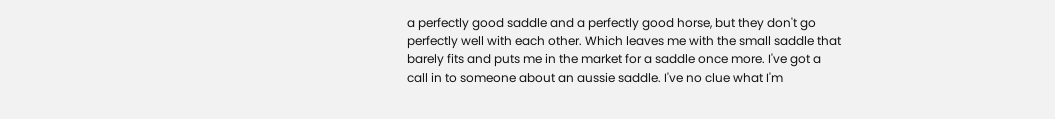a perfectly good saddle and a perfectly good horse, but they don't go perfectly well with each other. Which leaves me with the small saddle that barely fits and puts me in the market for a saddle once more. I've got a call in to someone about an aussie saddle. I've no clue what I'm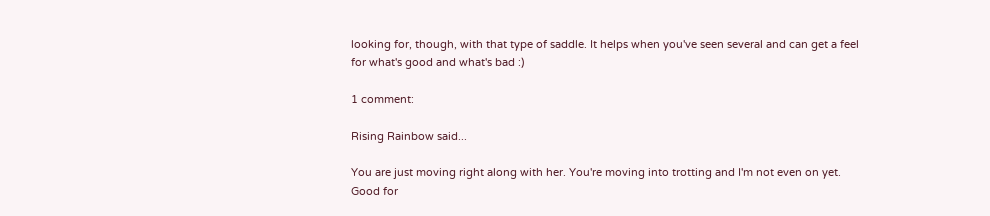looking for, though, with that type of saddle. It helps when you've seen several and can get a feel for what's good and what's bad :)

1 comment:

Rising Rainbow said...

You are just moving right along with her. You're moving into trotting and I'm not even on yet. Good for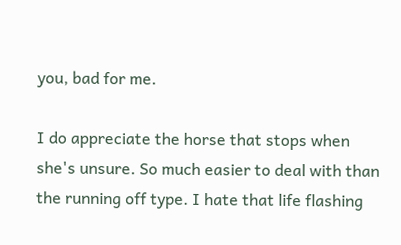you, bad for me.

I do appreciate the horse that stops when she's unsure. So much easier to deal with than the running off type. I hate that life flashing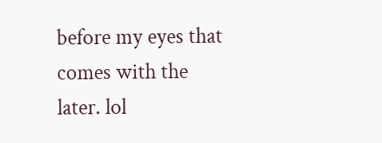before my eyes that comes with the later. lol